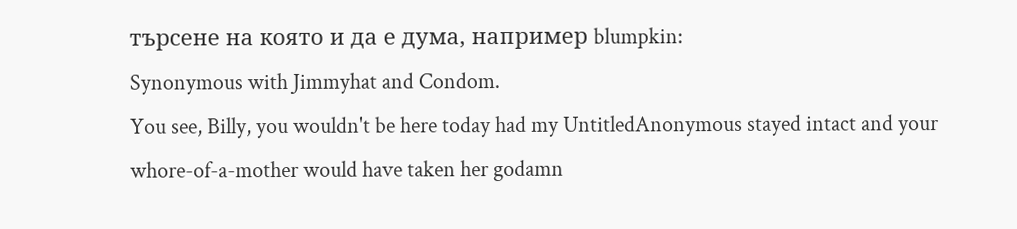търсене на която и да е дума, например blumpkin:
Synonymous with Jimmyhat and Condom.
You see, Billy, you wouldn't be here today had my UntitledAnonymous stayed intact and your whore-of-a-mother would have taken her godamn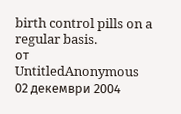birth control pills on a regular basis.
от UntitledAnonymous 02 декември 2004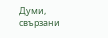Думи, свързани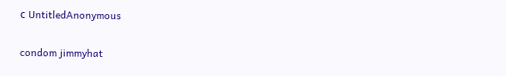с UntitledAnonymous

condom jimmyhat